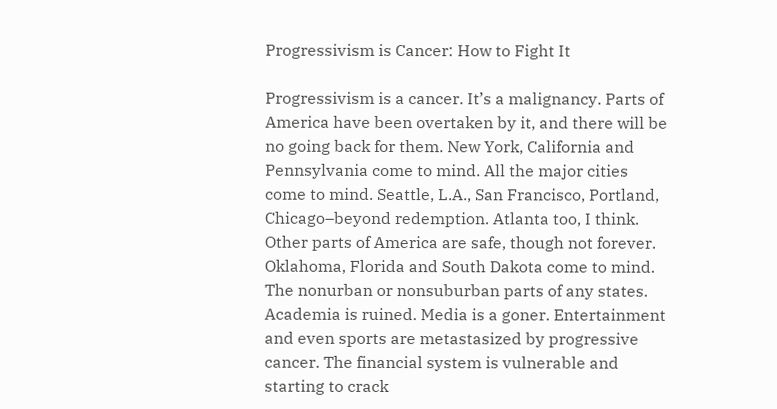Progressivism is Cancer: How to Fight It

Progressivism is a cancer. It’s a malignancy. Parts of America have been overtaken by it, and there will be no going back for them. New York, California and Pennsylvania come to mind. All the major cities come to mind. Seattle, L.A., San Francisco, Portland, Chicago–beyond redemption. Atlanta too, I think. Other parts of America are safe, though not forever. Oklahoma, Florida and South Dakota come to mind. The nonurban or nonsuburban parts of any states. Academia is ruined. Media is a goner. Entertainment and even sports are metastasized by progressive cancer. The financial system is vulnerable and starting to crack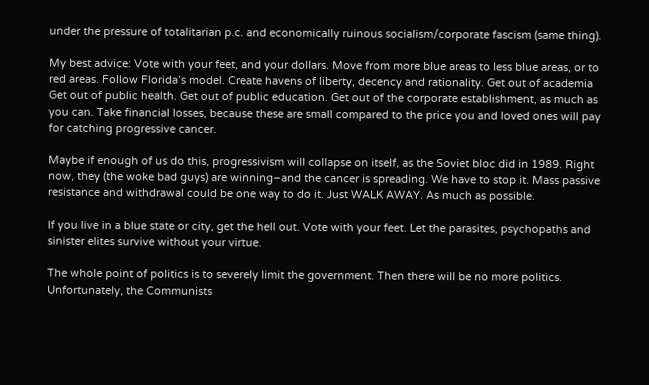under the pressure of totalitarian p.c. and economically ruinous socialism/corporate fascism (same thing).

My best advice: Vote with your feet, and your dollars. Move from more blue areas to less blue areas, or to red areas. Follow Florida’s model. Create havens of liberty, decency and rationality. Get out of academia Get out of public health. Get out of public education. Get out of the corporate establishment, as much as you can. Take financial losses, because these are small compared to the price you and loved ones will pay for catching progressive cancer.

Maybe if enough of us do this, progressivism will collapse on itself, as the Soviet bloc did in 1989. Right now, they (the woke bad guys) are winning–and the cancer is spreading. We have to stop it. Mass passive resistance and withdrawal could be one way to do it. Just WALK AWAY. As much as possible.

If you live in a blue state or city, get the hell out. Vote with your feet. Let the parasites, psychopaths and sinister elites survive without your virtue.

The whole point of politics is to severely limit the government. Then there will be no more politics. Unfortunately, the Communists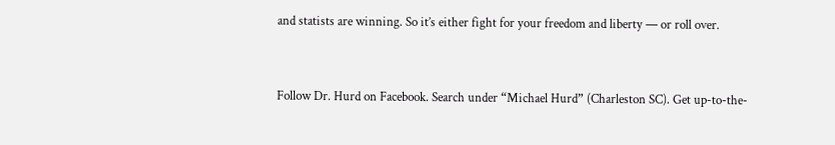and statists are winning. So it’s either fight for your freedom and liberty — or roll over.



Follow Dr. Hurd on Facebook. Search under “Michael Hurd” (Charleston SC). Get up-to-the-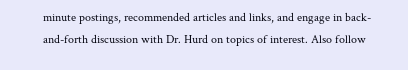minute postings, recommended articles and links, and engage in back-and-forth discussion with Dr. Hurd on topics of interest. Also follow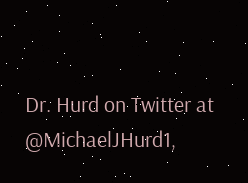Dr. Hurd on Twitter at @MichaelJHurd1,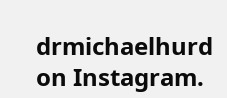drmichaelhurd on Instagram.